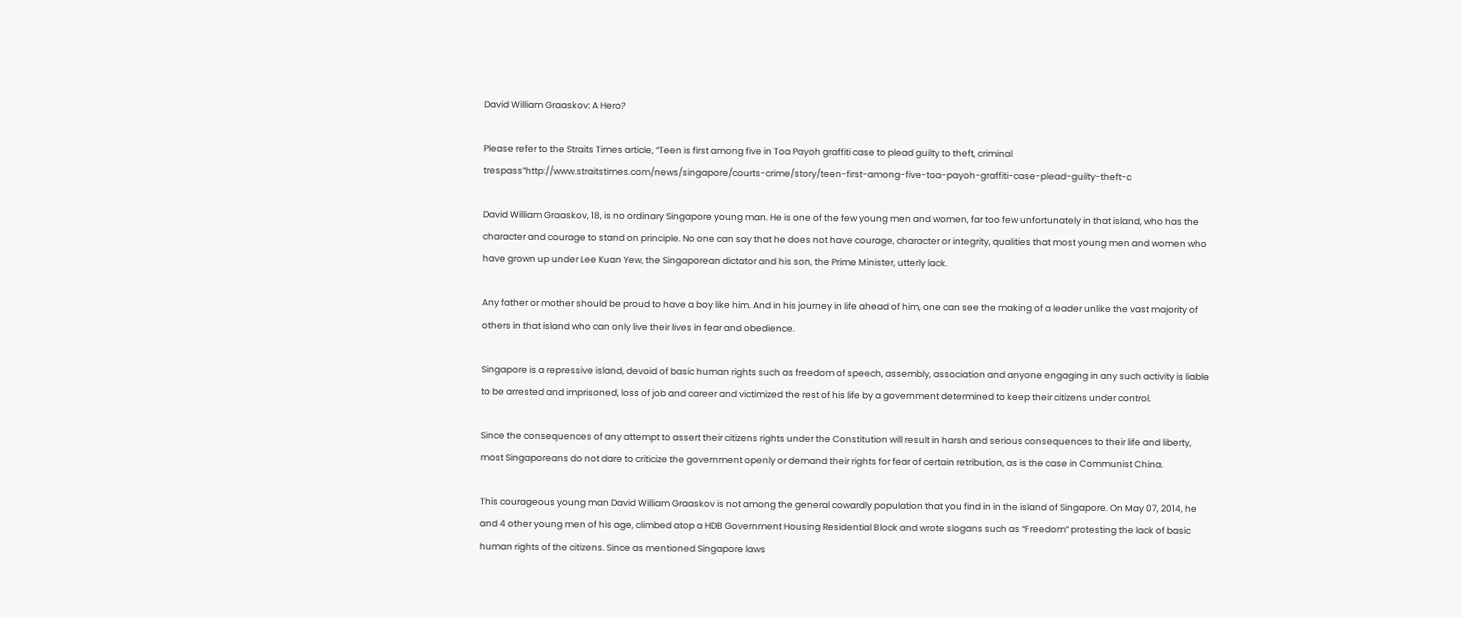David William Graaskov: A Hero?

Please refer to the Straits Times article, “Teen is first among five in Toa Payoh graffiti case to plead guilty to theft, criminal trespass”http://www.straitstimes.com/news/singapore/courts-crime/story/teen-first-among-five-toa-payoh-graffiti-case-plead-guilty-theft-c

David William Graaskov, 18, is no ordinary Singapore young man. He is one of the few young men and women, far too few unfortunately in that island, who has the character and courage to stand on principle. No one can say that he does not have courage, character or integrity, qualities that most young men and women who have grown up under Lee Kuan Yew, the Singaporean dictator and his son, the Prime Minister, utterly lack.

Any father or mother should be proud to have a boy like him. And in his journey in life ahead of him, one can see the making of a leader unlike the vast majority of others in that island who can only live their lives in fear and obedience.

Singapore is a repressive island, devoid of basic human rights such as freedom of speech, assembly, association and anyone engaging in any such activity is liable to be arrested and imprisoned, loss of job and career and victimized the rest of his life by a government determined to keep their citizens under control.

Since the consequences of any attempt to assert their citizens rights under the Constitution will result in harsh and serious consequences to their life and liberty, most Singaporeans do not dare to criticize the government openly or demand their rights for fear of certain retribution, as is the case in Communist China.

This courageous young man David William Graaskov is not among the general cowardly population that you find in in the island of Singapore. On May 07, 2014, he and 4 other young men of his age, climbed atop a HDB Government Housing Residential Block and wrote slogans such as “Freedom” protesting the lack of basic human rights of the citizens. Since as mentioned Singapore laws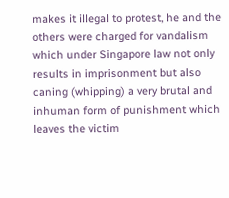makes it illegal to protest, he and the others were charged for vandalism which under Singapore law not only results in imprisonment but also caning (whipping) a very brutal and inhuman form of punishment which leaves the victim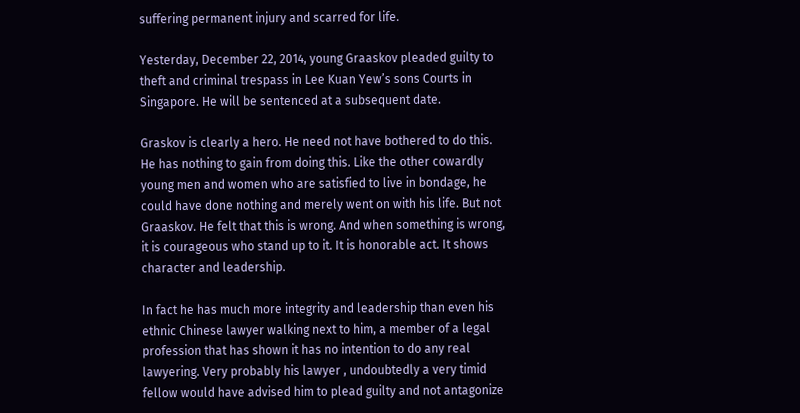suffering permanent injury and scarred for life.

Yesterday, December 22, 2014, young Graaskov pleaded guilty to theft and criminal trespass in Lee Kuan Yew’s sons Courts in Singapore. He will be sentenced at a subsequent date.

Graskov is clearly a hero. He need not have bothered to do this. He has nothing to gain from doing this. Like the other cowardly young men and women who are satisfied to live in bondage, he could have done nothing and merely went on with his life. But not Graaskov. He felt that this is wrong. And when something is wrong, it is courageous who stand up to it. It is honorable act. It shows character and leadership.

In fact he has much more integrity and leadership than even his ethnic Chinese lawyer walking next to him, a member of a legal profession that has shown it has no intention to do any real lawyering. Very probably his lawyer , undoubtedly a very timid fellow would have advised him to plead guilty and not antagonize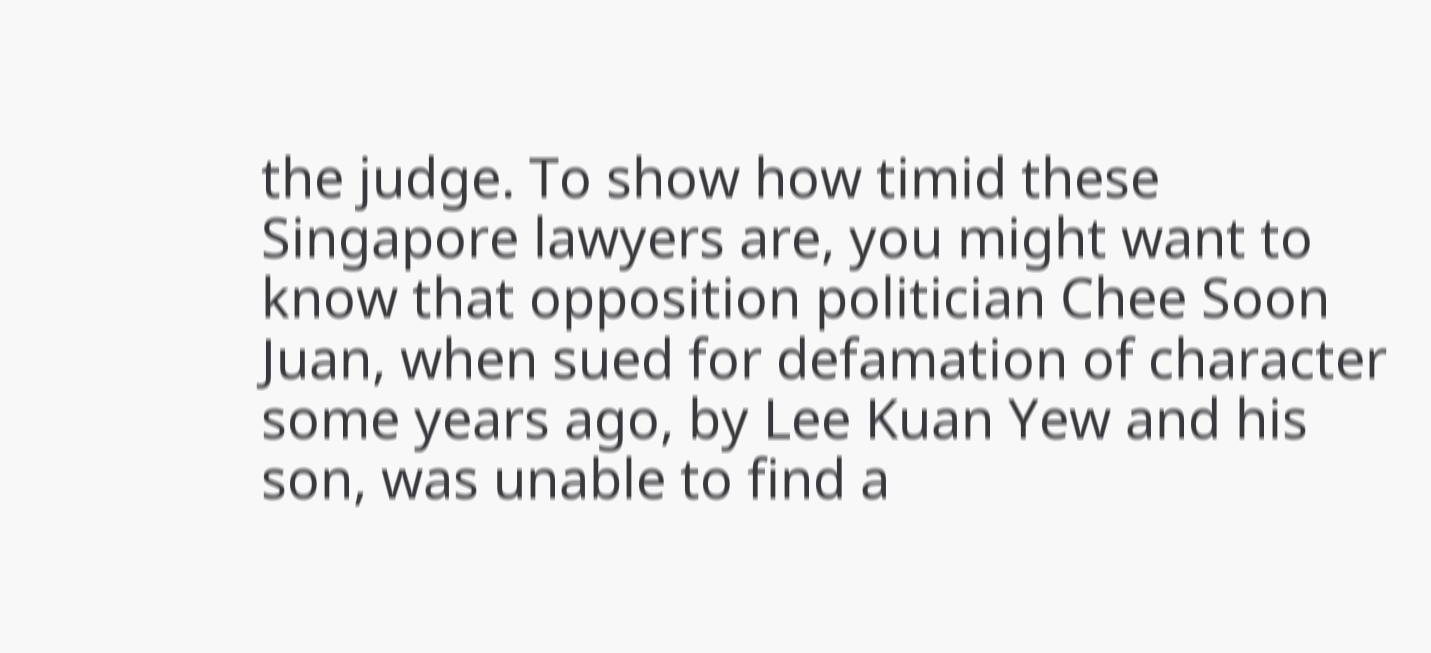the judge. To show how timid these Singapore lawyers are, you might want to know that opposition politician Chee Soon Juan, when sued for defamation of character some years ago, by Lee Kuan Yew and his son, was unable to find a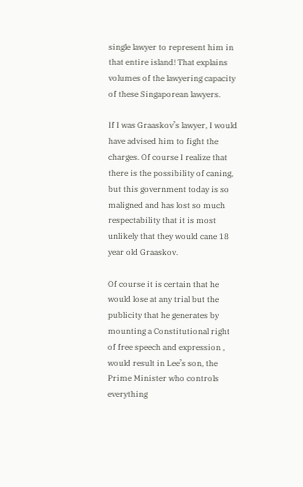single lawyer to represent him in that entire island! That explains volumes of the lawyering capacity of these Singaporean lawyers.

If I was Graaskov’s lawyer, I would have advised him to fight the charges. Of course I realize that there is the possibility of caning, but this government today is so maligned and has lost so much respectability that it is most unlikely that they would cane 18 year old Graaskov.

Of course it is certain that he would lose at any trial but the publicity that he generates by mounting a Constitutional right of free speech and expression , would result in Lee’s son, the Prime Minister who controls everything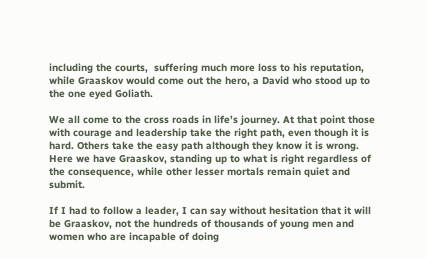including the courts,  suffering much more loss to his reputation, while Graaskov would come out the hero, a David who stood up to the one eyed Goliath.

We all come to the cross roads in life’s journey. At that point those with courage and leadership take the right path, even though it is hard. Others take the easy path although they know it is wrong. Here we have Graaskov, standing up to what is right regardless of the consequence, while other lesser mortals remain quiet and submit.

If I had to follow a leader, I can say without hesitation that it will be Graaskov, not the hundreds of thousands of young men and women who are incapable of doing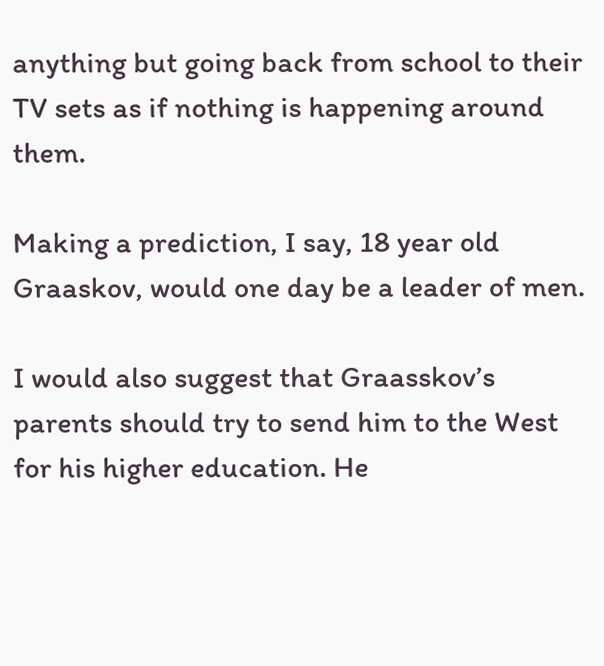anything but going back from school to their TV sets as if nothing is happening around them.

Making a prediction, I say, 18 year old Graaskov, would one day be a leader of men.

I would also suggest that Graasskov’s parents should try to send him to the West for his higher education. He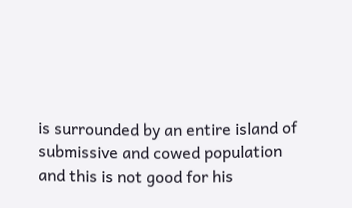is surrounded by an entire island of submissive and cowed population and this is not good for his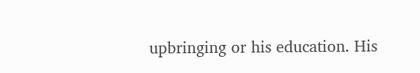upbringing or his education. His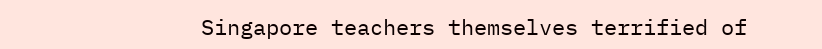Singapore teachers themselves terrified of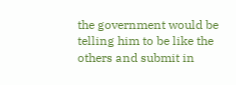the government would be telling him to be like the others and submit in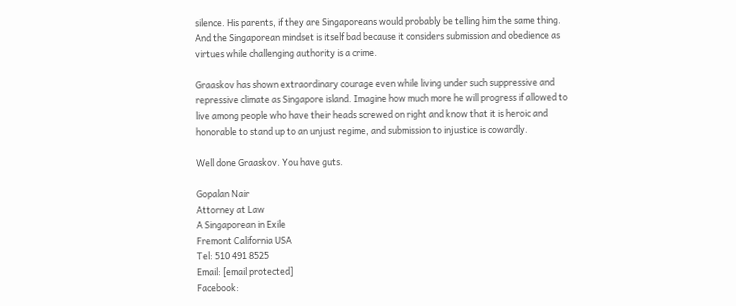silence. His parents, if they are Singaporeans would probably be telling him the same thing. And the Singaporean mindset is itself bad because it considers submission and obedience as virtues while challenging authority is a crime.

Graaskov has shown extraordinary courage even while living under such suppressive and repressive climate as Singapore island. Imagine how much more he will progress if allowed to live among people who have their heads screwed on right and know that it is heroic and honorable to stand up to an unjust regime, and submission to injustice is cowardly.

Well done Graaskov. You have guts.

Gopalan Nair
Attorney at Law
A Singaporean in Exile
Fremont California USA
Tel: 510 491 8525
Email: [email protected]
Facebook: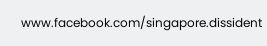www.facebook.com/singapore.dissident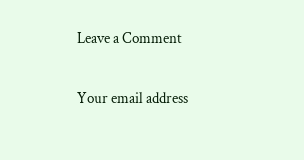Leave a Comment

Your email address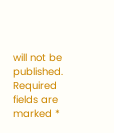will not be published. Required fields are marked *